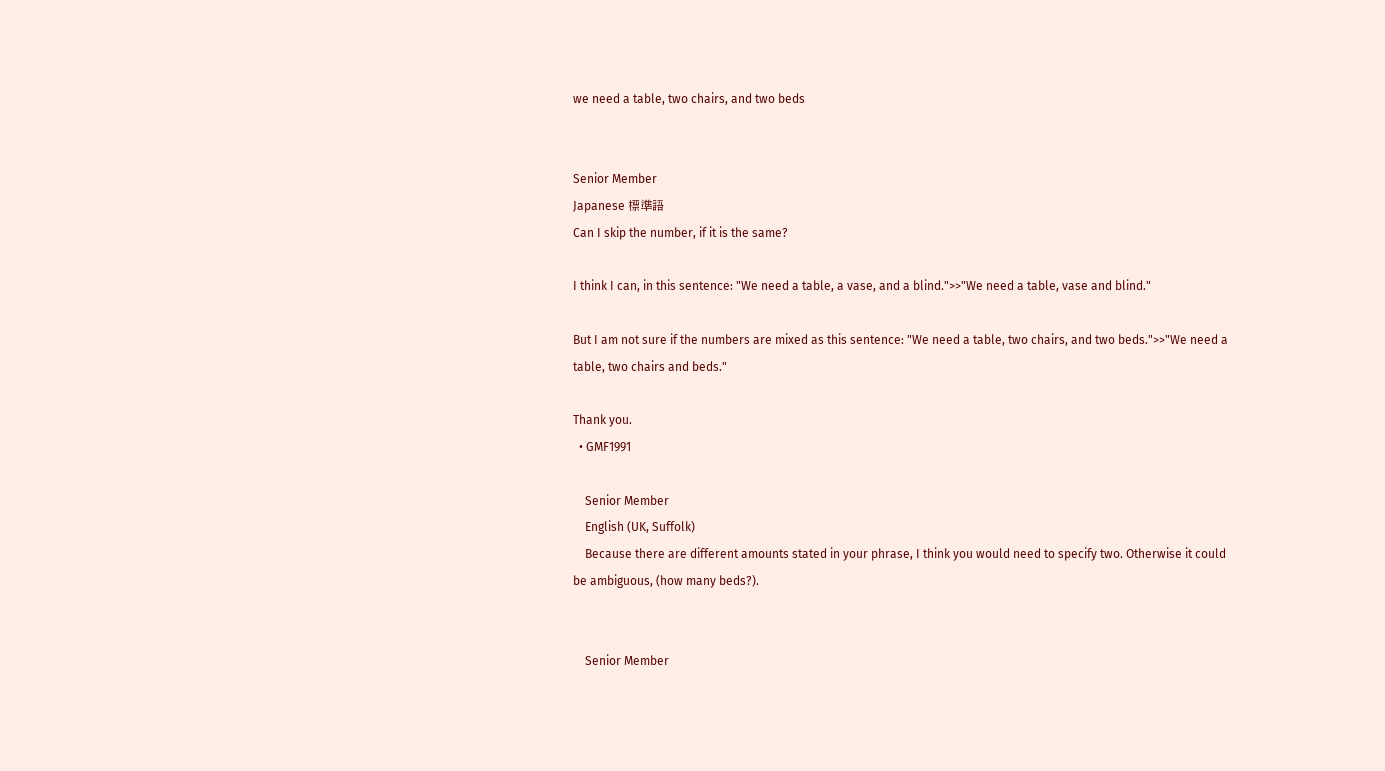we need a table, two chairs, and two beds


Senior Member
Japanese 標準語
Can I skip the number, if it is the same?

I think I can, in this sentence: "We need a table, a vase, and a blind.">>"We need a table, vase and blind."

But I am not sure if the numbers are mixed as this sentence: "We need a table, two chairs, and two beds.">>"We need a table, two chairs and beds."

Thank you.
  • GMF1991

    Senior Member
    English (UK, Suffolk)
    Because there are different amounts stated in your phrase, I think you would need to specify two. Otherwise it could be ambiguous, (how many beds?).


    Senior Member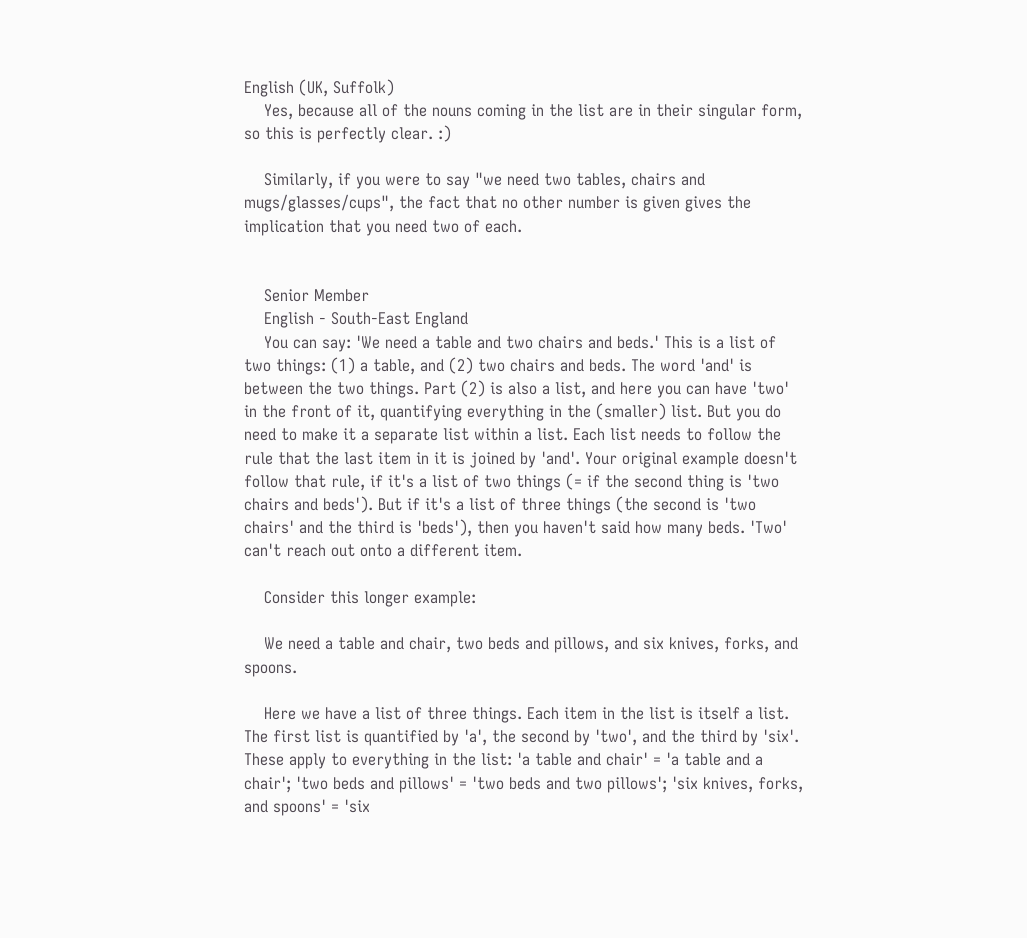English (UK, Suffolk)
    Yes, because all of the nouns coming in the list are in their singular form, so this is perfectly clear. :)

    Similarly, if you were to say "we need two tables, chairs and mugs/glasses/cups", the fact that no other number is given gives the implication that you need two of each.


    Senior Member
    English - South-East England
    You can say: 'We need a table and two chairs and beds.' This is a list of two things: (1) a table, and (2) two chairs and beds. The word 'and' is between the two things. Part (2) is also a list, and here you can have 'two' in the front of it, quantifying everything in the (smaller) list. But you do need to make it a separate list within a list. Each list needs to follow the rule that the last item in it is joined by 'and'. Your original example doesn't follow that rule, if it's a list of two things (= if the second thing is 'two chairs and beds'). But if it's a list of three things (the second is 'two chairs' and the third is 'beds'), then you haven't said how many beds. 'Two' can't reach out onto a different item.

    Consider this longer example:

    We need a table and chair, two beds and pillows, and six knives, forks, and spoons.

    Here we have a list of three things. Each item in the list is itself a list. The first list is quantified by 'a', the second by 'two', and the third by 'six'. These apply to everything in the list: 'a table and chair' = 'a table and a chair'; 'two beds and pillows' = 'two beds and two pillows'; 'six knives, forks, and spoons' = 'six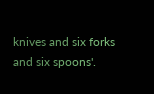knives and six forks and six spoons'.